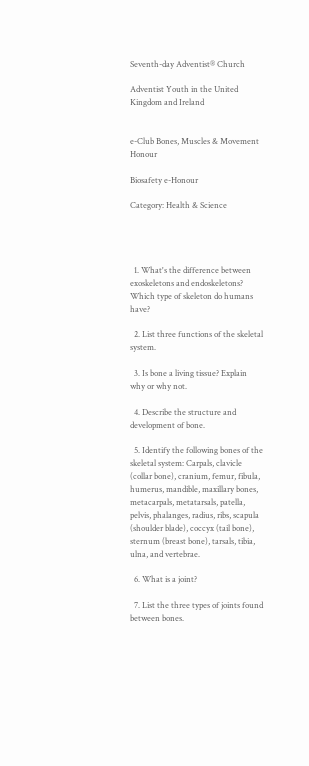Seventh-day Adventist® Church

Adventist Youth in the United Kingdom and Ireland


e-Club Bones, Muscles & Movement Honour

Biosafety e-Honour

Category: Health & Science




  1. What's the difference between exoskeletons and endoskeletons? Which type of skeleton do humans have?

  2. List three functions of the skeletal system.

  3. Is bone a living tissue? Explain why or why not.

  4. Describe the structure and development of bone.

  5. Identify the following bones of the skeletal system: Carpals, clavicle (collar bone), cranium, femur, fibula, humerus, mandible, maxillary bones, metacarpals, metatarsals, patella, pelvis, phalanges, radius, ribs, scapula (shoulder blade), coccyx (tail bone), sternum (breast bone), tarsals, tibia, ulna, and vertebrae.

  6. What is a joint?

  7. List the three types of joints found between bones.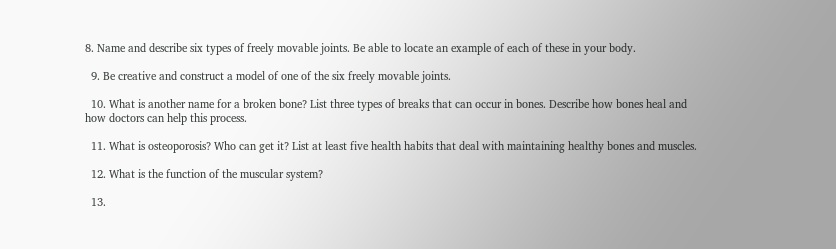8. Name and describe six types of freely movable joints. Be able to locate an example of each of these in your body.

  9. Be creative and construct a model of one of the six freely movable joints.

  10. What is another name for a broken bone? List three types of breaks that can occur in bones. Describe how bones heal and how doctors can help this process.

  11. What is osteoporosis? Who can get it? List at least five health habits that deal with maintaining healthy bones and muscles.

  12. What is the function of the muscular system?

  13.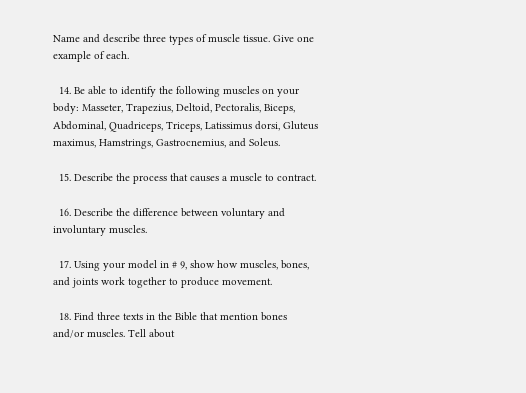Name and describe three types of muscle tissue. Give one example of each.

  14. Be able to identify the following muscles on your body: Masseter, Trapezius, Deltoid, Pectoralis, Biceps, Abdominal, Quadriceps, Triceps, Latissimus dorsi, Gluteus maximus, Hamstrings, Gastrocnemius, and Soleus.

  15. Describe the process that causes a muscle to contract.

  16. Describe the difference between voluntary and involuntary muscles.

  17. Using your model in # 9, show how muscles, bones, and joints work together to produce movement.

  18. Find three texts in the Bible that mention bones and/or muscles. Tell about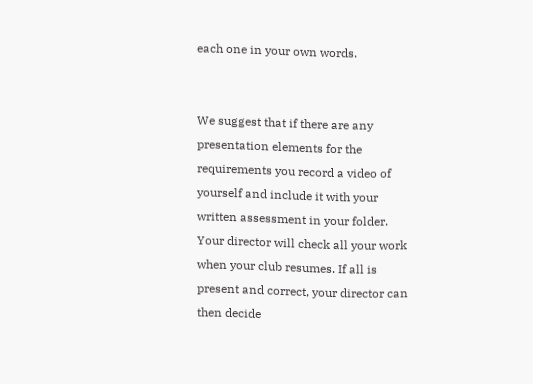each one in your own words.


We suggest that if there are any presentation elements for the requirements you record a video of yourself and include it with your written assessment in your folder.  Your director will check all your work when your club resumes. If all is present and correct, your director can then decide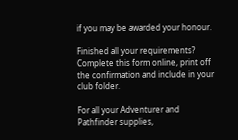if you may be awarded your honour.

Finished all your requirements?  Complete this form online, print off the confirmation and include in your club folder.

For all your Adventurer and Pathfinder supplies,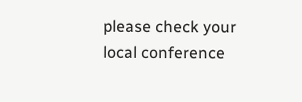please check your local conference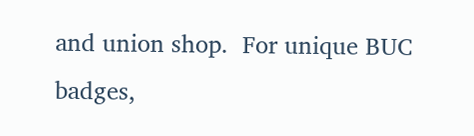and union shop.  For unique BUC badges,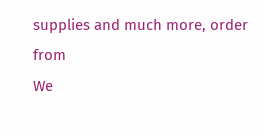supplies and much more, order from
We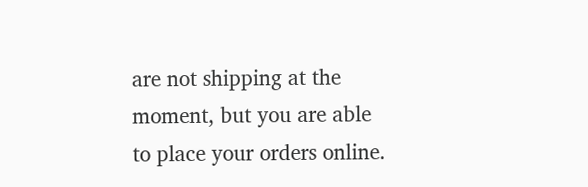are not shipping at the moment, but you are able to place your orders online.